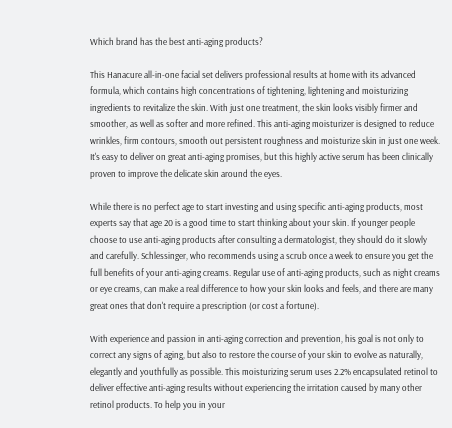Which brand has the best anti-aging products?

This Hanacure all-in-one facial set delivers professional results at home with its advanced formula, which contains high concentrations of tightening, lightening and moisturizing ingredients to revitalize the skin. With just one treatment, the skin looks visibly firmer and smoother, as well as softer and more refined. This anti-aging moisturizer is designed to reduce wrinkles, firm contours, smooth out persistent roughness and moisturize skin in just one week. It's easy to deliver on great anti-aging promises, but this highly active serum has been clinically proven to improve the delicate skin around the eyes.

While there is no perfect age to start investing and using specific anti-aging products, most experts say that age 20 is a good time to start thinking about your skin. If younger people choose to use anti-aging products after consulting a dermatologist, they should do it slowly and carefully. Schlessinger, who recommends using a scrub once a week to ensure you get the full benefits of your anti-aging creams. Regular use of anti-aging products, such as night creams or eye creams, can make a real difference to how your skin looks and feels, and there are many great ones that don't require a prescription (or cost a fortune).

With experience and passion in anti-aging correction and prevention, his goal is not only to correct any signs of aging, but also to restore the course of your skin to evolve as naturally, elegantly and youthfully as possible. This moisturizing serum uses 2.2% encapsulated retinol to deliver effective anti-aging results without experiencing the irritation caused by many other retinol products. To help you in your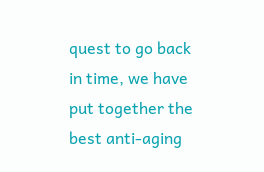quest to go back in time, we have put together the best anti-aging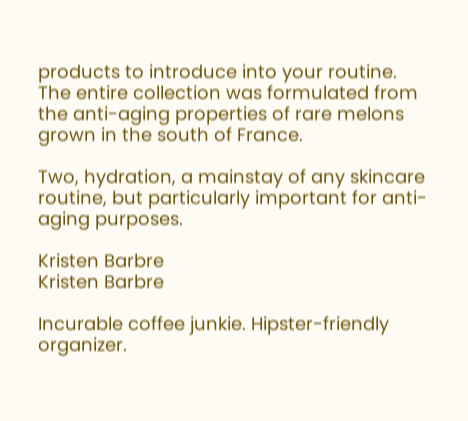products to introduce into your routine. The entire collection was formulated from the anti-aging properties of rare melons grown in the south of France.

Two, hydration, a mainstay of any skincare routine, but particularly important for anti-aging purposes.

Kristen Barbre
Kristen Barbre

Incurable coffee junkie. Hipster-friendly organizer.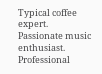Typical coffee expert. Passionate music enthusiast. Professional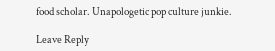food scholar. Unapologetic pop culture junkie.

Leave Reply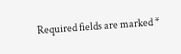Required fields are marked *